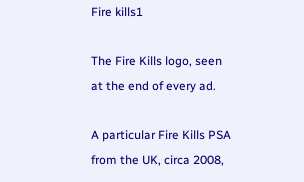Fire kills1

The Fire Kills logo, seen at the end of every ad.

A particular Fire Kills PSA from the UK, circa 2008,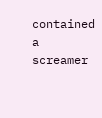contained a screamer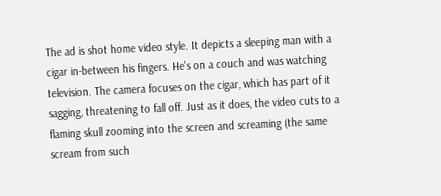The ad is shot home video style. It depicts a sleeping man with a cigar in-between his fingers. He's on a couch and was watching television. The camera focuses on the cigar, which has part of it sagging, threatening to fall off. Just as it does, the video cuts to a flaming skull zooming into the screen and screaming (the same scream from such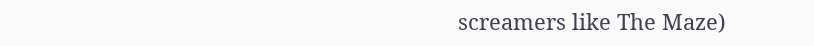screamers like The Maze)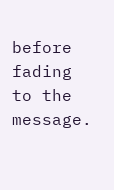before fading to the message.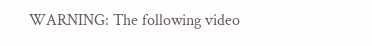WARNING: The following video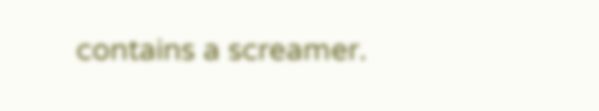contains a screamer.